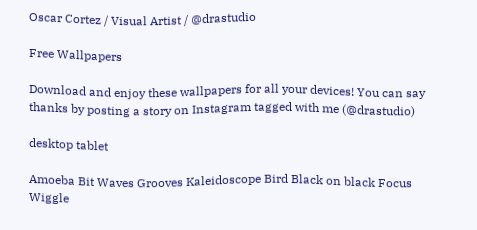Oscar Cortez / Visual Artist / @drastudio

Free Wallpapers

Download and enjoy these wallpapers for all your devices! You can say thanks by posting a story on Instagram tagged with me (@drastudio)

desktop tablet

Amoeba Bit Waves Grooves Kaleidoscope Bird Black on black Focus Wiggle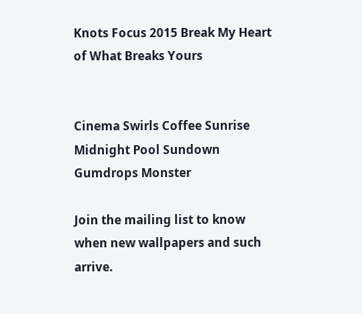Knots Focus 2015 Break My Heart of What Breaks Yours


Cinema Swirls Coffee Sunrise Midnight Pool Sundown Gumdrops Monster

Join the mailing list to know when new wallpapers and such arrive.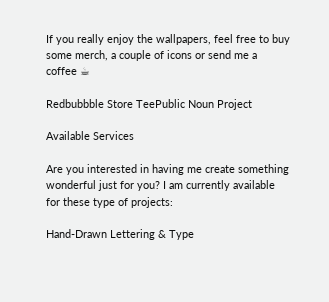If you really enjoy the wallpapers, feel free to buy some merch, a couple of icons or send me a coffee ☕

Redbubbble Store TeePublic Noun Project

Available Services

Are you interested in having me create something wonderful just for you? I am currently available for these type of projects:

Hand-Drawn Lettering & Type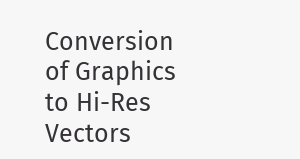Conversion of Graphics to Hi-Res Vectors